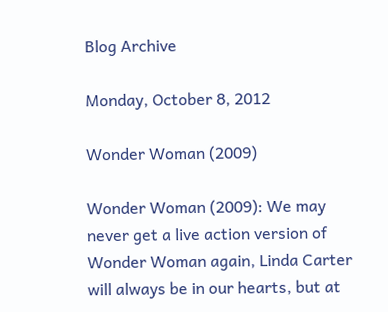Blog Archive

Monday, October 8, 2012

Wonder Woman (2009)

Wonder Woman (2009): We may never get a live action version of Wonder Woman again, Linda Carter will always be in our hearts, but at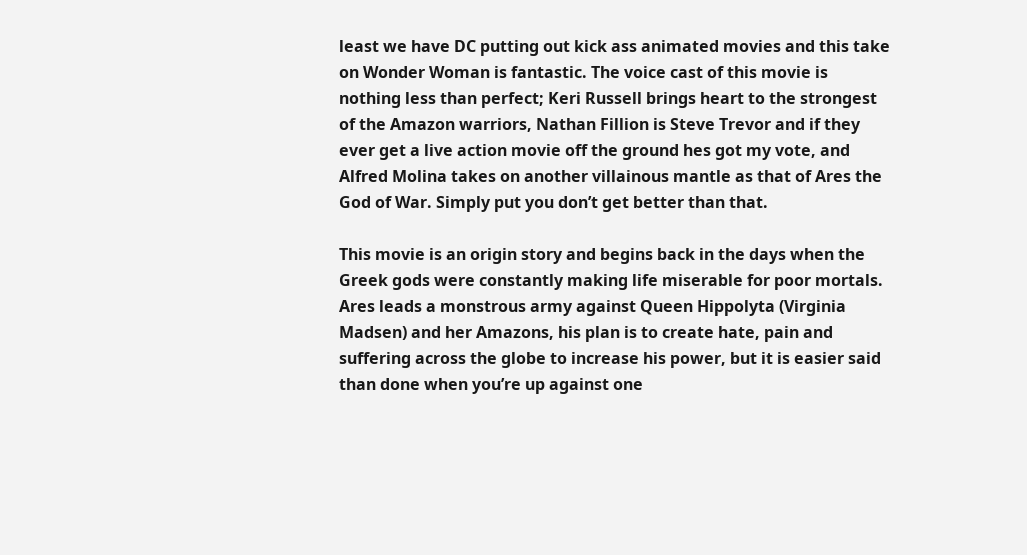least we have DC putting out kick ass animated movies and this take on Wonder Woman is fantastic. The voice cast of this movie is nothing less than perfect; Keri Russell brings heart to the strongest of the Amazon warriors, Nathan Fillion is Steve Trevor and if they ever get a live action movie off the ground hes got my vote, and Alfred Molina takes on another villainous mantle as that of Ares the God of War. Simply put you don’t get better than that.

This movie is an origin story and begins back in the days when the Greek gods were constantly making life miserable for poor mortals. Ares leads a monstrous army against Queen Hippolyta (Virginia Madsen) and her Amazons, his plan is to create hate, pain and suffering across the globe to increase his power, but it is easier said than done when you’re up against one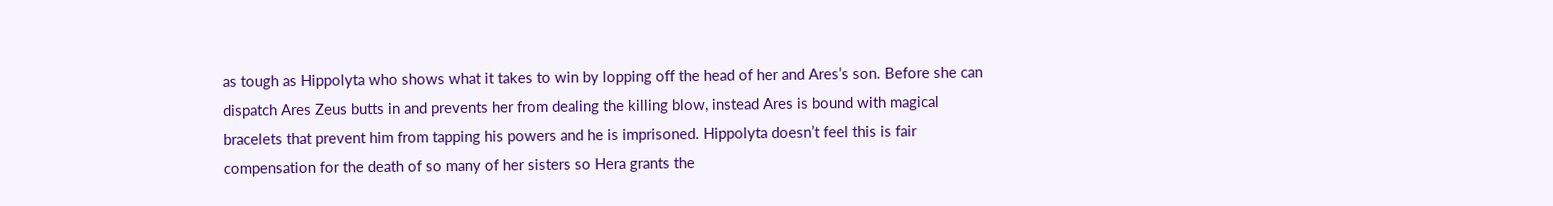as tough as Hippolyta who shows what it takes to win by lopping off the head of her and Ares’s son. Before she can dispatch Ares Zeus butts in and prevents her from dealing the killing blow, instead Ares is bound with magical bracelets that prevent him from tapping his powers and he is imprisoned. Hippolyta doesn’t feel this is fair compensation for the death of so many of her sisters so Hera grants the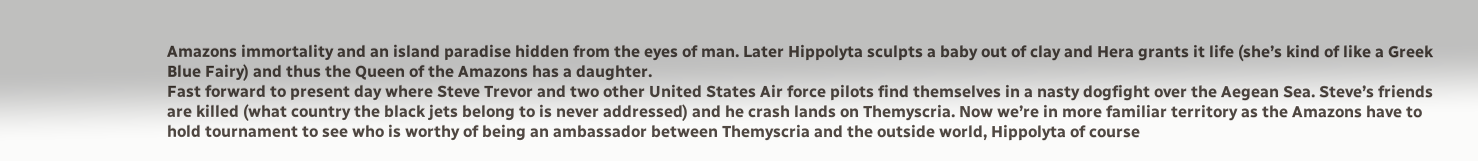Amazons immortality and an island paradise hidden from the eyes of man. Later Hippolyta sculpts a baby out of clay and Hera grants it life (she’s kind of like a Greek Blue Fairy) and thus the Queen of the Amazons has a daughter.
Fast forward to present day where Steve Trevor and two other United States Air force pilots find themselves in a nasty dogfight over the Aegean Sea. Steve’s friends are killed (what country the black jets belong to is never addressed) and he crash lands on Themyscria. Now we’re in more familiar territory as the Amazons have to hold tournament to see who is worthy of being an ambassador between Themyscria and the outside world, Hippolyta of course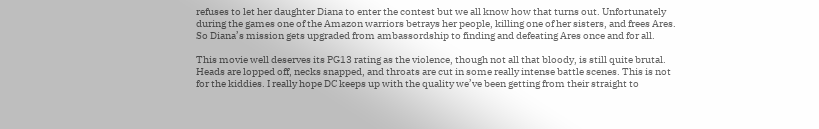refuses to let her daughter Diana to enter the contest but we all know how that turns out. Unfortunately during the games one of the Amazon warriors betrays her people, killing one of her sisters, and frees Ares. So Diana’s mission gets upgraded from ambassordship to finding and defeating Ares once and for all.

This movie well deserves its PG13 rating as the violence, though not all that bloody, is still quite brutal. Heads are lopped off, necks snapped, and throats are cut in some really intense battle scenes. This is not for the kiddies. I really hope DC keeps up with the quality we’ve been getting from their straight to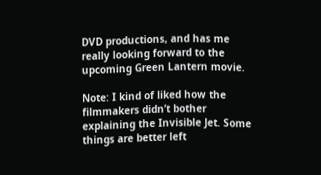DVD productions, and has me really looking forward to the upcoming Green Lantern movie.

Note: I kind of liked how the filmmakers didn’t bother explaining the Invisible Jet. Some things are better left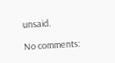unsaid.

No comments: